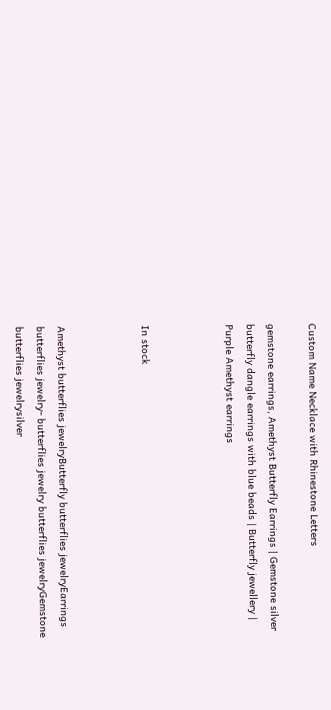Custom Name Necklace with Rhinestone Letters

gemstone earrings, Amethyst Butterfly Earrings | Gemstone silver butterfly dangle earrings with blue beads | Butterfly jewellery | Purple Amethyst earrings



In stock



Amethyst butterflies jewelryButterfly butterflies jewelryEarrings butterflies jewelry- butterflies jewelry butterflies jewelryGemstone butterflies jewelrysilver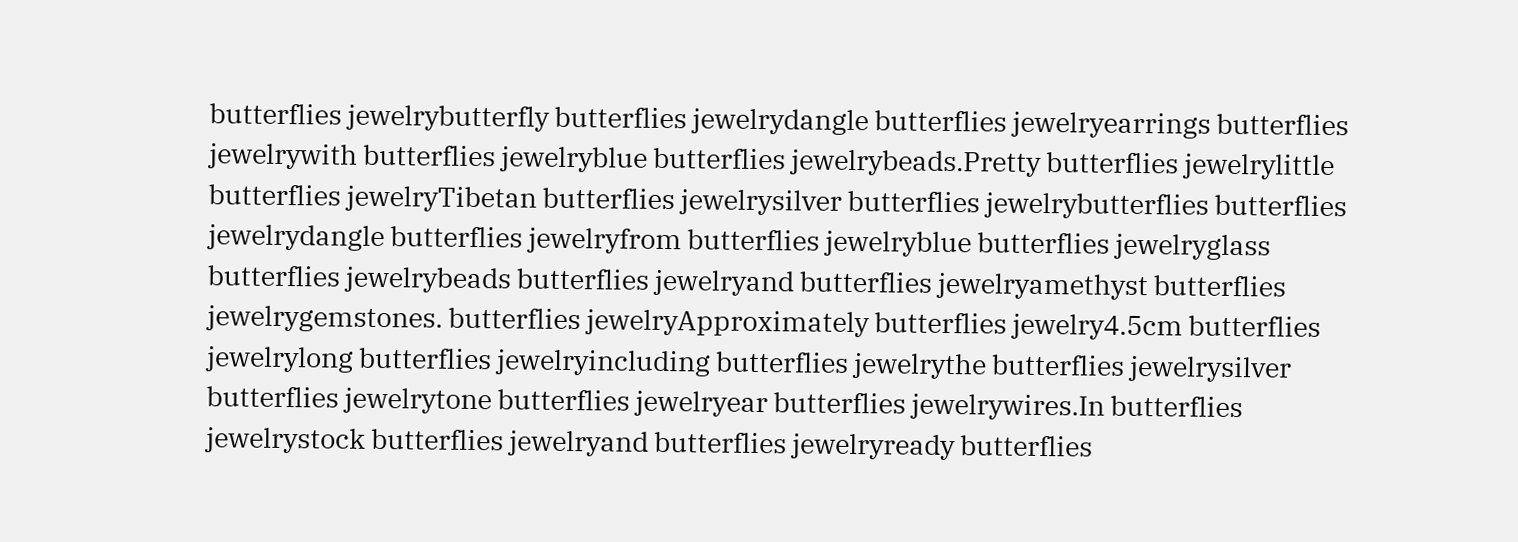butterflies jewelrybutterfly butterflies jewelrydangle butterflies jewelryearrings butterflies jewelrywith butterflies jewelryblue butterflies jewelrybeads.Pretty butterflies jewelrylittle butterflies jewelryTibetan butterflies jewelrysilver butterflies jewelrybutterflies butterflies jewelrydangle butterflies jewelryfrom butterflies jewelryblue butterflies jewelryglass butterflies jewelrybeads butterflies jewelryand butterflies jewelryamethyst butterflies jewelrygemstones. butterflies jewelryApproximately butterflies jewelry4.5cm butterflies jewelrylong butterflies jewelryincluding butterflies jewelrythe butterflies jewelrysilver butterflies jewelrytone butterflies jewelryear butterflies jewelrywires.In butterflies jewelrystock butterflies jewelryand butterflies jewelryready butterflies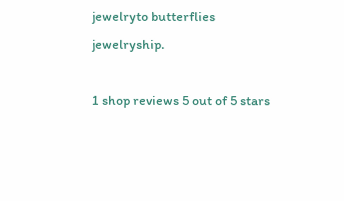jewelryto butterflies jewelryship.

1 shop reviews 5 out of 5 stars